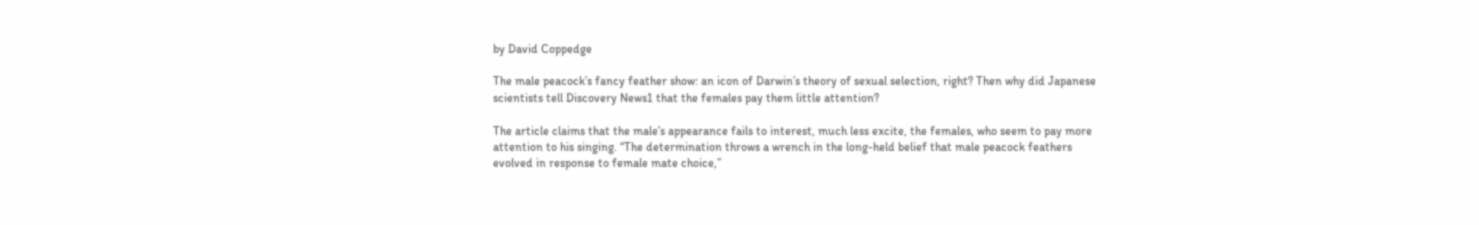by David Coppedge

The male peacock’s fancy feather show: an icon of Darwin’s theory of sexual selection, right? Then why did Japanese scientists tell Discovery News1 that the females pay them little attention?

The article claims that the male’s appearance fails to interest, much less excite, the females, who seem to pay more attention to his singing. “The determination throws a wrench in the long-held belief that male peacock feathers evolved in response to female mate choice,”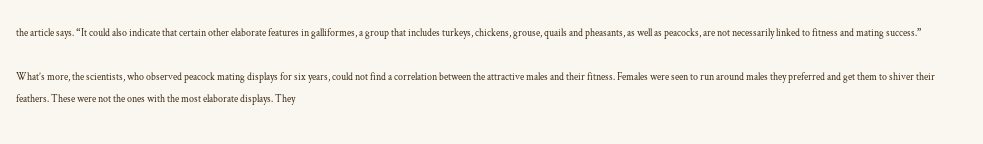the article says. “It could also indicate that certain other elaborate features in galliformes, a group that includes turkeys, chickens, grouse, quails and pheasants, as well as peacocks, are not necessarily linked to fitness and mating success.”

What’s more, the scientists, who observed peacock mating displays for six years, could not find a correlation between the attractive males and their fitness. Females were seen to run around males they preferred and get them to shiver their feathers. These were not the ones with the most elaborate displays. They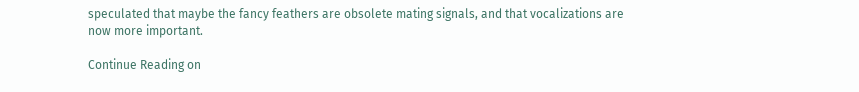speculated that maybe the fancy feathers are obsolete mating signals, and that vocalizations are now more important.

Continue Reading on